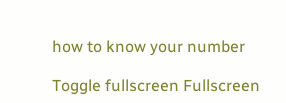how to know your number

Toggle fullscreen Fullscreen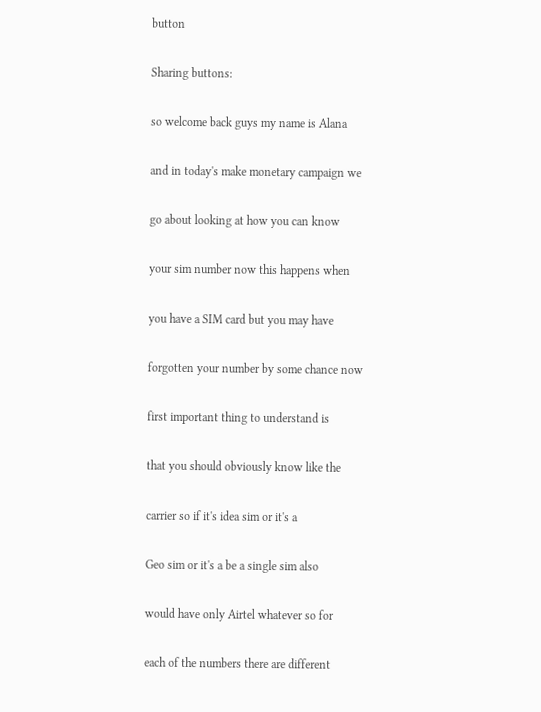button

Sharing buttons:

so welcome back guys my name is Alana

and in today's make monetary campaign we

go about looking at how you can know

your sim number now this happens when

you have a SIM card but you may have

forgotten your number by some chance now

first important thing to understand is

that you should obviously know like the

carrier so if it's idea sim or it's a

Geo sim or it's a be a single sim also

would have only Airtel whatever so for

each of the numbers there are different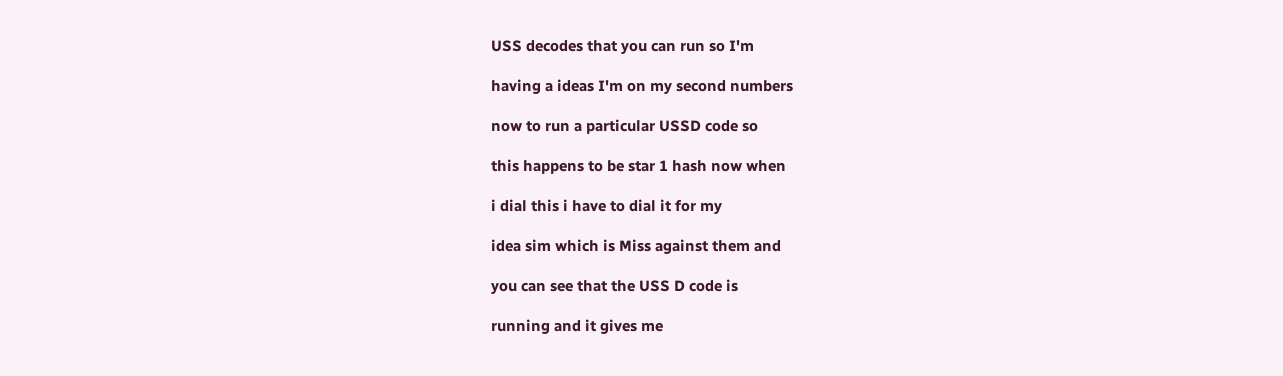USS decodes that you can run so I'm

having a ideas I'm on my second numbers

now to run a particular USSD code so

this happens to be star 1 hash now when

i dial this i have to dial it for my

idea sim which is Miss against them and

you can see that the USS D code is

running and it gives me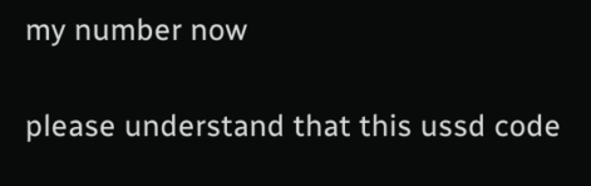my number now

please understand that this ussd code